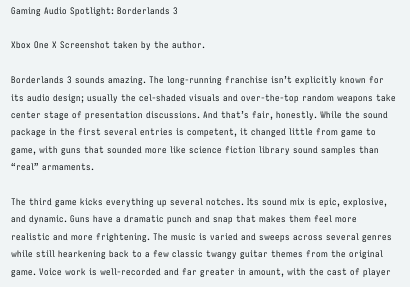Gaming Audio Spotlight: Borderlands 3

Xbox One X Screenshot taken by the author.

Borderlands 3 sounds amazing. The long-running franchise isn’t explicitly known for its audio design; usually the cel-shaded visuals and over-the-top random weapons take center stage of presentation discussions. And that’s fair, honestly. While the sound package in the first several entries is competent, it changed little from game to game, with guns that sounded more like science fiction library sound samples than “real” armaments.

The third game kicks everything up several notches. Its sound mix is epic, explosive, and dynamic. Guns have a dramatic punch and snap that makes them feel more realistic and more frightening. The music is varied and sweeps across several genres while still hearkening back to a few classic twangy guitar themes from the original game. Voice work is well-recorded and far greater in amount, with the cast of player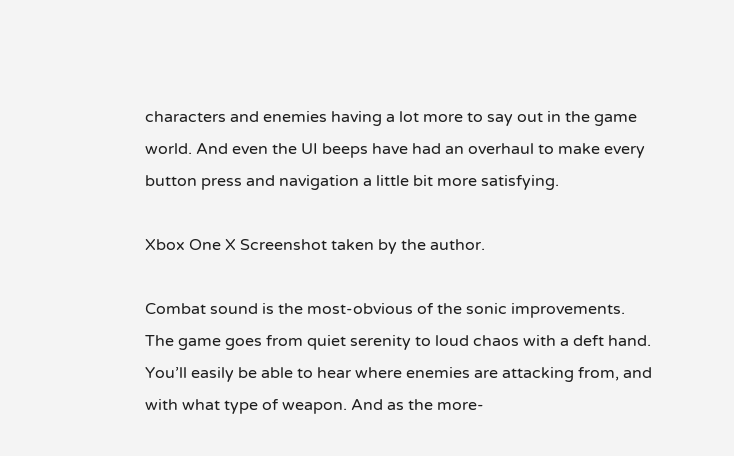characters and enemies having a lot more to say out in the game world. And even the UI beeps have had an overhaul to make every button press and navigation a little bit more satisfying.

Xbox One X Screenshot taken by the author.

Combat sound is the most-obvious of the sonic improvements. The game goes from quiet serenity to loud chaos with a deft hand. You’ll easily be able to hear where enemies are attacking from, and with what type of weapon. And as the more-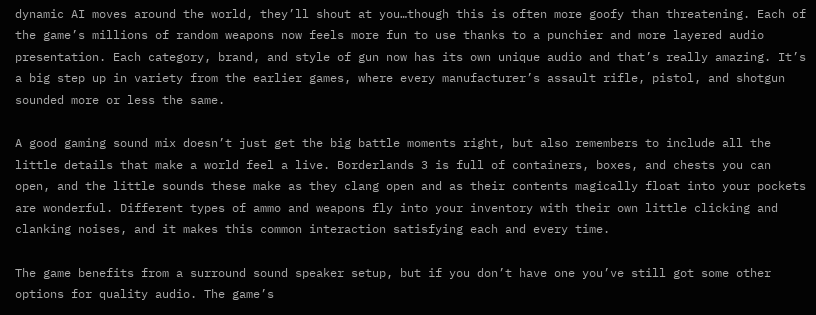dynamic AI moves around the world, they’ll shout at you…though this is often more goofy than threatening. Each of the game’s millions of random weapons now feels more fun to use thanks to a punchier and more layered audio presentation. Each category, brand, and style of gun now has its own unique audio and that’s really amazing. It’s a big step up in variety from the earlier games, where every manufacturer’s assault rifle, pistol, and shotgun sounded more or less the same.

A good gaming sound mix doesn’t just get the big battle moments right, but also remembers to include all the little details that make a world feel a live. Borderlands 3 is full of containers, boxes, and chests you can open, and the little sounds these make as they clang open and as their contents magically float into your pockets are wonderful. Different types of ammo and weapons fly into your inventory with their own little clicking and clanking noises, and it makes this common interaction satisfying each and every time.

The game benefits from a surround sound speaker setup, but if you don’t have one you’ve still got some other options for quality audio. The game’s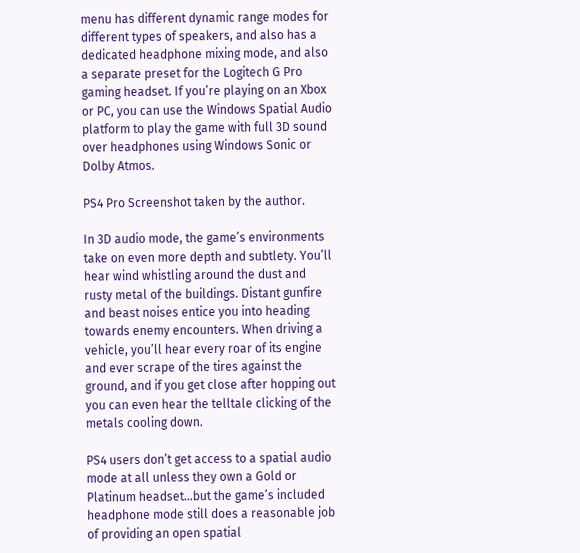menu has different dynamic range modes for different types of speakers, and also has a dedicated headphone mixing mode, and also a separate preset for the Logitech G Pro gaming headset. If you’re playing on an Xbox or PC, you can use the Windows Spatial Audio platform to play the game with full 3D sound over headphones using Windows Sonic or Dolby Atmos.

PS4 Pro Screenshot taken by the author.

In 3D audio mode, the game’s environments take on even more depth and subtlety. You’ll hear wind whistling around the dust and rusty metal of the buildings. Distant gunfire and beast noises entice you into heading towards enemy encounters. When driving a vehicle, you’ll hear every roar of its engine and ever scrape of the tires against the ground, and if you get close after hopping out you can even hear the telltale clicking of the metals cooling down.

PS4 users don’t get access to a spatial audio mode at all unless they own a Gold or Platinum headset…but the game’s included headphone mode still does a reasonable job of providing an open spatial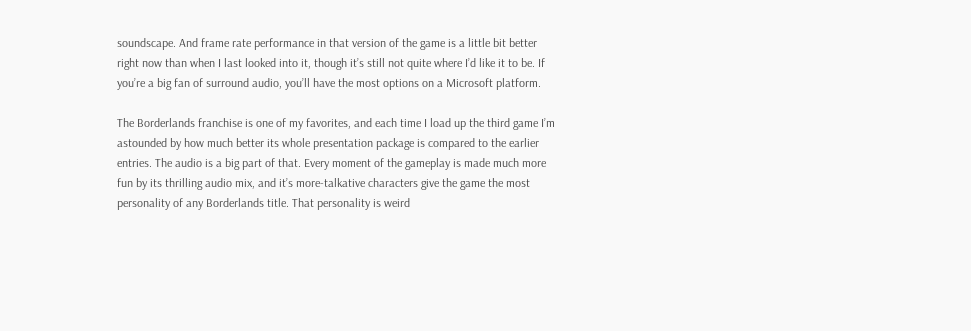soundscape. And frame rate performance in that version of the game is a little bit better right now than when I last looked into it, though it’s still not quite where I’d like it to be. If you’re a big fan of surround audio, you’ll have the most options on a Microsoft platform.

The Borderlands franchise is one of my favorites, and each time I load up the third game I’m astounded by how much better its whole presentation package is compared to the earlier entries. The audio is a big part of that. Every moment of the gameplay is made much more fun by its thrilling audio mix, and it’s more-talkative characters give the game the most personality of any Borderlands title. That personality is weird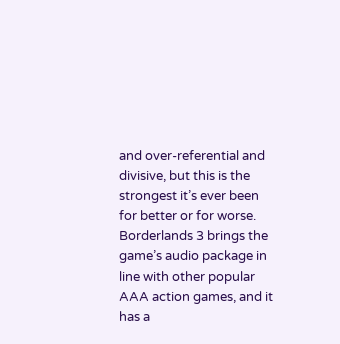and over-referential and divisive, but this is the strongest it’s ever been for better or for worse. Borderlands 3 brings the game’s audio package in line with other popular AAA action games, and it has a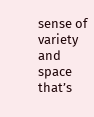sense of variety and space that’s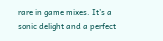rare in game mixes. It’s a sonic delight and a perfect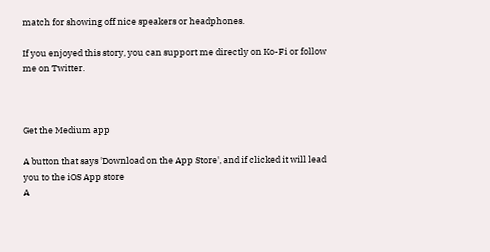match for showing off nice speakers or headphones.

If you enjoyed this story, you can support me directly on Ko-Fi or follow me on Twitter.



Get the Medium app

A button that says 'Download on the App Store', and if clicked it will lead you to the iOS App store
A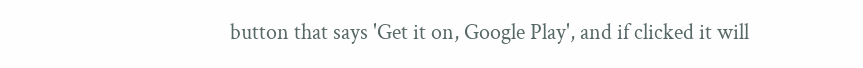button that says 'Get it on, Google Play', and if clicked it will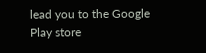lead you to the Google Play store